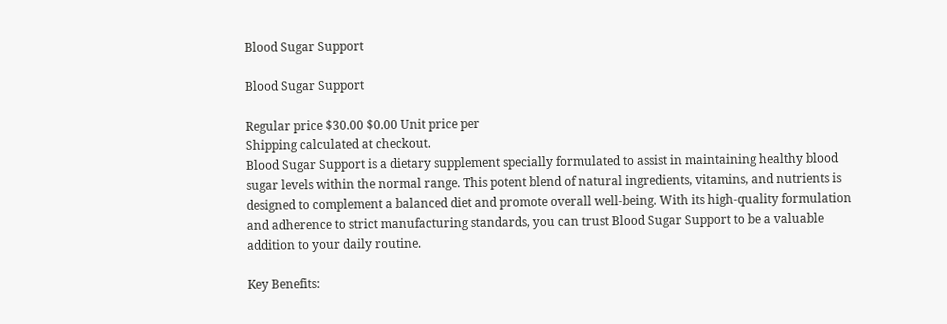Blood Sugar Support

Blood Sugar Support

Regular price $30.00 $0.00 Unit price per
Shipping calculated at checkout.
Blood Sugar Support is a dietary supplement specially formulated to assist in maintaining healthy blood sugar levels within the normal range. This potent blend of natural ingredients, vitamins, and nutrients is designed to complement a balanced diet and promote overall well-being. With its high-quality formulation and adherence to strict manufacturing standards, you can trust Blood Sugar Support to be a valuable addition to your daily routine.

Key Benefits: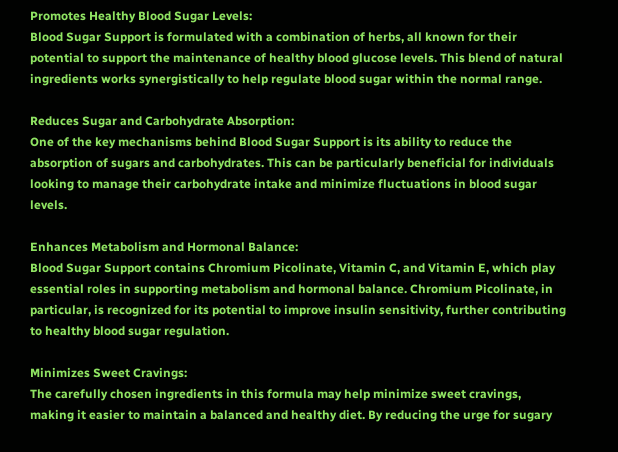Promotes Healthy Blood Sugar Levels:
Blood Sugar Support is formulated with a combination of herbs, all known for their potential to support the maintenance of healthy blood glucose levels. This blend of natural ingredients works synergistically to help regulate blood sugar within the normal range.

Reduces Sugar and Carbohydrate Absorption:
One of the key mechanisms behind Blood Sugar Support is its ability to reduce the absorption of sugars and carbohydrates. This can be particularly beneficial for individuals looking to manage their carbohydrate intake and minimize fluctuations in blood sugar levels.

Enhances Metabolism and Hormonal Balance:
Blood Sugar Support contains Chromium Picolinate, Vitamin C, and Vitamin E, which play essential roles in supporting metabolism and hormonal balance. Chromium Picolinate, in particular, is recognized for its potential to improve insulin sensitivity, further contributing to healthy blood sugar regulation.

Minimizes Sweet Cravings:
The carefully chosen ingredients in this formula may help minimize sweet cravings, making it easier to maintain a balanced and healthy diet. By reducing the urge for sugary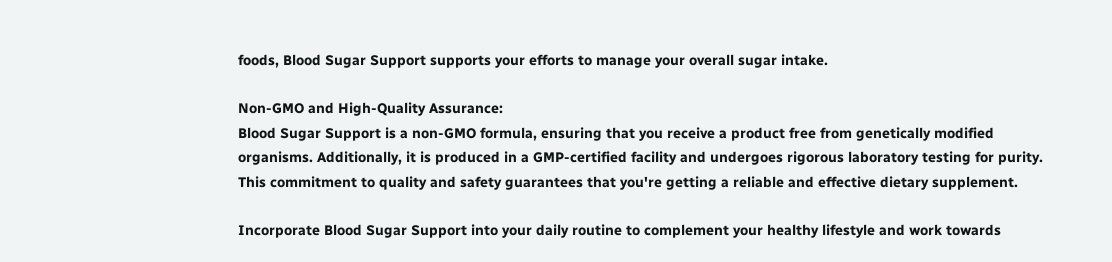foods, Blood Sugar Support supports your efforts to manage your overall sugar intake.

Non-GMO and High-Quality Assurance:
Blood Sugar Support is a non-GMO formula, ensuring that you receive a product free from genetically modified organisms. Additionally, it is produced in a GMP-certified facility and undergoes rigorous laboratory testing for purity. This commitment to quality and safety guarantees that you're getting a reliable and effective dietary supplement.

Incorporate Blood Sugar Support into your daily routine to complement your healthy lifestyle and work towards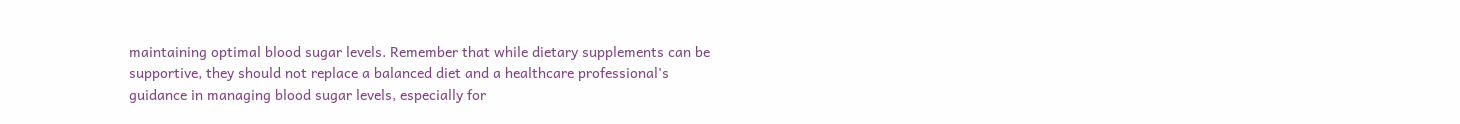maintaining optimal blood sugar levels. Remember that while dietary supplements can be supportive, they should not replace a balanced diet and a healthcare professional's guidance in managing blood sugar levels, especially for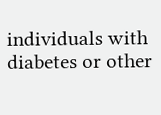individuals with diabetes or other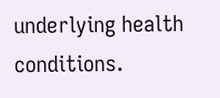underlying health conditions.